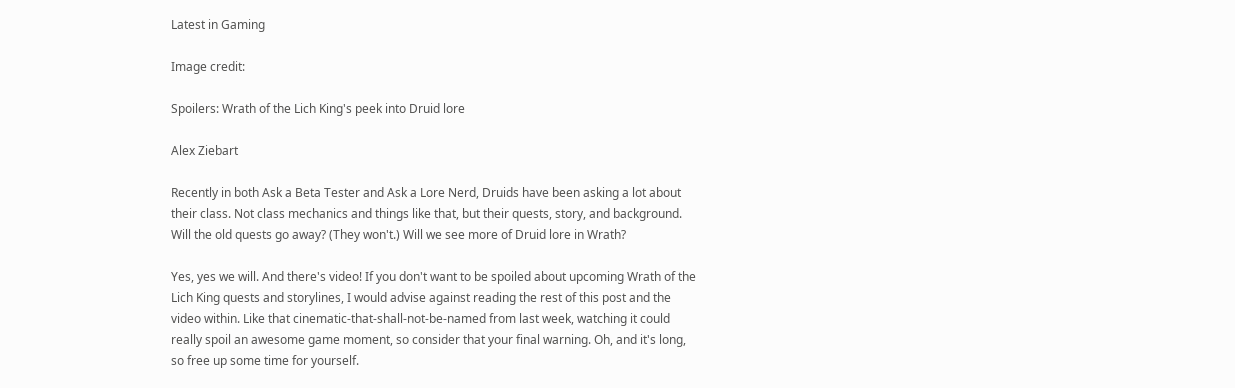Latest in Gaming

Image credit:

Spoilers: Wrath of the Lich King's peek into Druid lore

Alex Ziebart

Recently in both Ask a Beta Tester and Ask a Lore Nerd, Druids have been asking a lot about their class. Not class mechanics and things like that, but their quests, story, and background. Will the old quests go away? (They won't.) Will we see more of Druid lore in Wrath?

Yes, yes we will. And there's video! If you don't want to be spoiled about upcoming Wrath of the Lich King quests and storylines, I would advise against reading the rest of this post and the video within. Like that cinematic-that-shall-not-be-named from last week, watching it could really spoil an awesome game moment, so consider that your final warning. Oh, and it's long, so free up some time for yourself.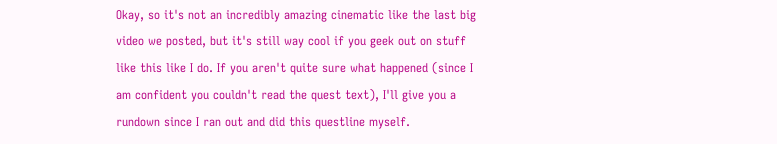Okay, so it's not an incredibly amazing cinematic like the last big video we posted, but it's still way cool if you geek out on stuff like this like I do. If you aren't quite sure what happened (since I am confident you couldn't read the quest text), I'll give you a rundown since I ran out and did this questline myself.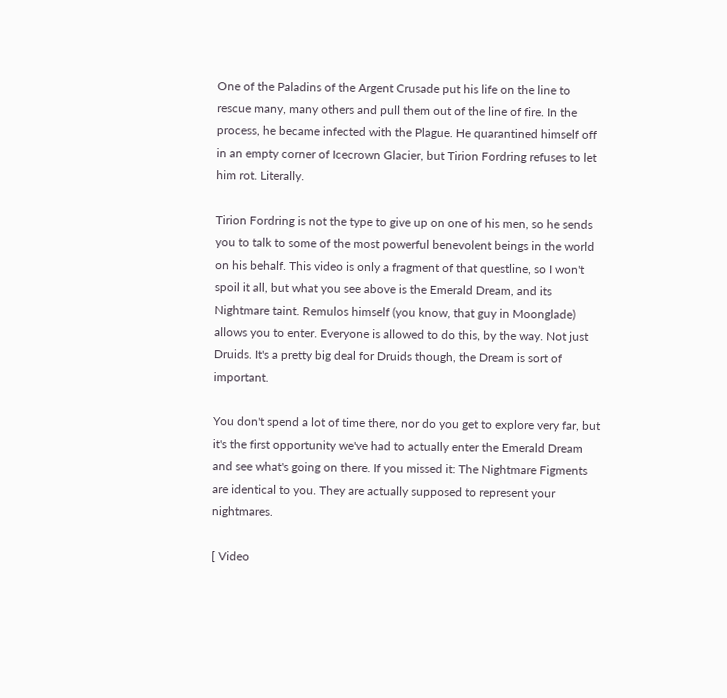One of the Paladins of the Argent Crusade put his life on the line to rescue many, many others and pull them out of the line of fire. In the process, he became infected with the Plague. He quarantined himself off in an empty corner of Icecrown Glacier, but Tirion Fordring refuses to let him rot. Literally.

Tirion Fordring is not the type to give up on one of his men, so he sends you to talk to some of the most powerful benevolent beings in the world on his behalf. This video is only a fragment of that questline, so I won't spoil it all, but what you see above is the Emerald Dream, and its Nightmare taint. Remulos himself (you know, that guy in Moonglade) allows you to enter. Everyone is allowed to do this, by the way. Not just Druids. It's a pretty big deal for Druids though, the Dream is sort of important.

You don't spend a lot of time there, nor do you get to explore very far, but it's the first opportunity we've had to actually enter the Emerald Dream and see what's going on there. If you missed it: The Nightmare Figments are identical to you. They are actually supposed to represent your nightmares.

[ Video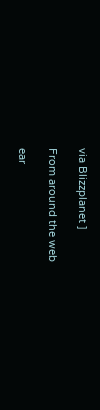via Blizzplanet ]

From around the web

ear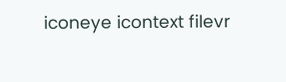iconeye icontext filevr